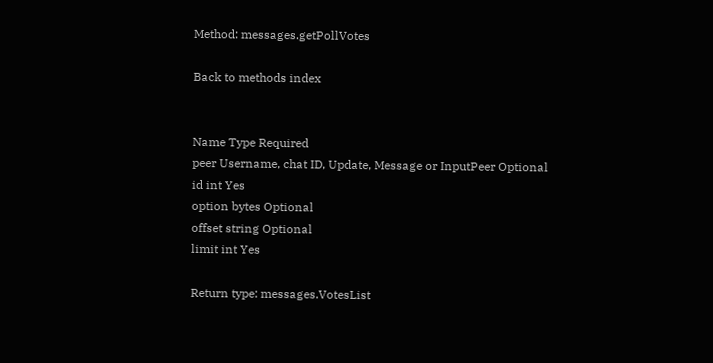Method: messages.getPollVotes

Back to methods index


Name Type Required
peer Username, chat ID, Update, Message or InputPeer Optional
id int Yes
option bytes Optional
offset string Optional
limit int Yes

Return type: messages.VotesList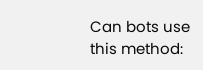Can bots use this method: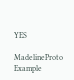YES

MadelineProto Example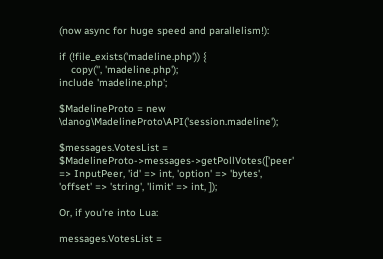(now async for huge speed and parallelism!):

if (!file_exists('madeline.php')) {
    copy('', 'madeline.php');
include 'madeline.php';

$MadelineProto = new \danog\MadelineProto\API('session.madeline');

$messages.VotesList = $MadelineProto->messages->getPollVotes(['peer' => InputPeer, 'id' => int, 'option' => 'bytes', 'offset' => 'string', 'limit' => int, ]);

Or, if you’re into Lua:

messages.VotesList =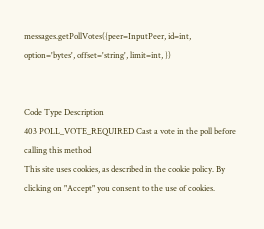messages.getPollVotes({peer=InputPeer, id=int, option='bytes', offset='string', limit=int, })


Code Type Description
403 POLL_VOTE_REQUIRED Cast a vote in the poll before calling this method
This site uses cookies, as described in the cookie policy. By clicking on "Accept" you consent to the use of cookies.